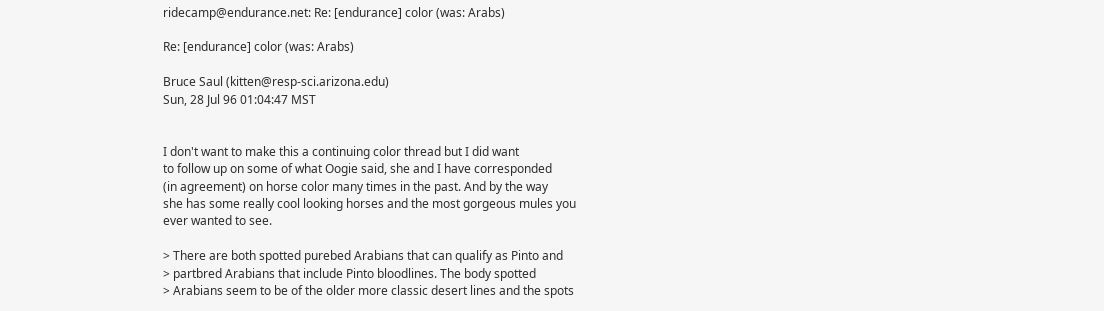ridecamp@endurance.net: Re: [endurance] color (was: Arabs)

Re: [endurance] color (was: Arabs)

Bruce Saul (kitten@resp-sci.arizona.edu)
Sun, 28 Jul 96 01:04:47 MST


I don't want to make this a continuing color thread but I did want
to follow up on some of what Oogie said, she and I have corresponded
(in agreement) on horse color many times in the past. And by the way
she has some really cool looking horses and the most gorgeous mules you
ever wanted to see.

> There are both spotted purebed Arabians that can qualify as Pinto and
> partbred Arabians that include Pinto bloodlines. The body spotted
> Arabians seem to be of the older more classic desert lines and the spots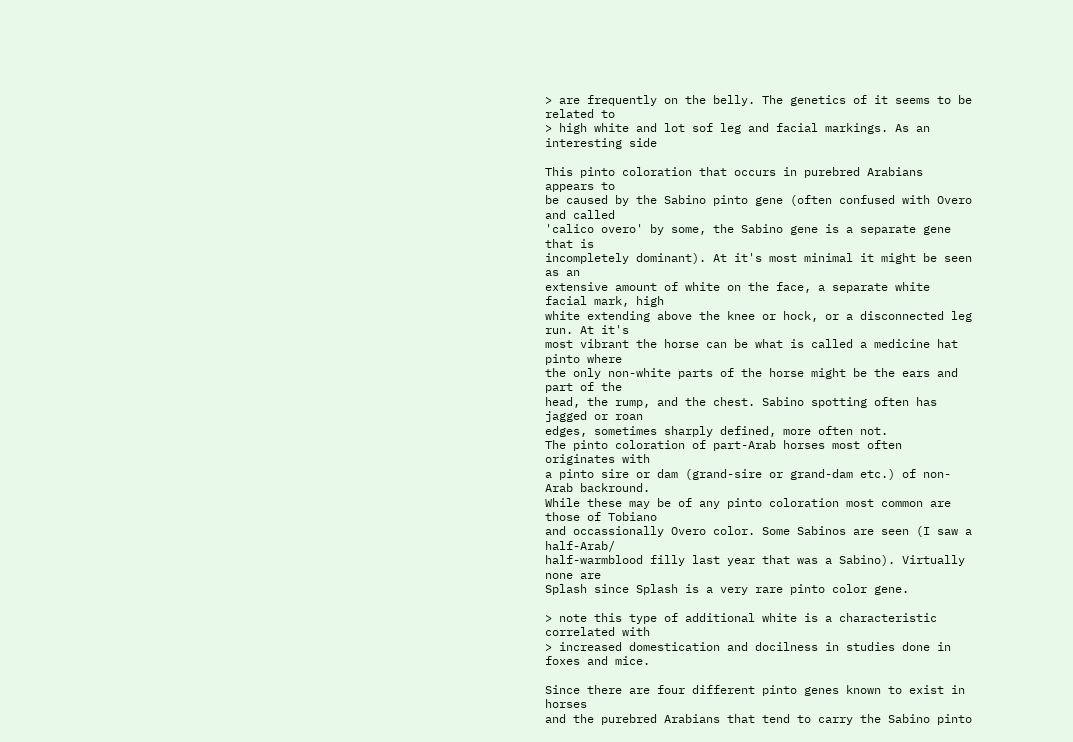> are frequently on the belly. The genetics of it seems to be related to
> high white and lot sof leg and facial markings. As an interesting side

This pinto coloration that occurs in purebred Arabians appears to
be caused by the Sabino pinto gene (often confused with Overo and called
'calico overo' by some, the Sabino gene is a separate gene that is
incompletely dominant). At it's most minimal it might be seen as an
extensive amount of white on the face, a separate white facial mark, high
white extending above the knee or hock, or a disconnected leg run. At it's
most vibrant the horse can be what is called a medicine hat pinto where
the only non-white parts of the horse might be the ears and part of the
head, the rump, and the chest. Sabino spotting often has jagged or roan
edges, sometimes sharply defined, more often not.
The pinto coloration of part-Arab horses most often originates with
a pinto sire or dam (grand-sire or grand-dam etc.) of non-Arab backround.
While these may be of any pinto coloration most common are those of Tobiano
and occassionally Overo color. Some Sabinos are seen (I saw a half-Arab/
half-warmblood filly last year that was a Sabino). Virtually none are
Splash since Splash is a very rare pinto color gene.

> note this type of additional white is a characteristic correlated with
> increased domestication and docilness in studies done in foxes and mice.

Since there are four different pinto genes known to exist in horses
and the purebred Arabians that tend to carry the Sabino pinto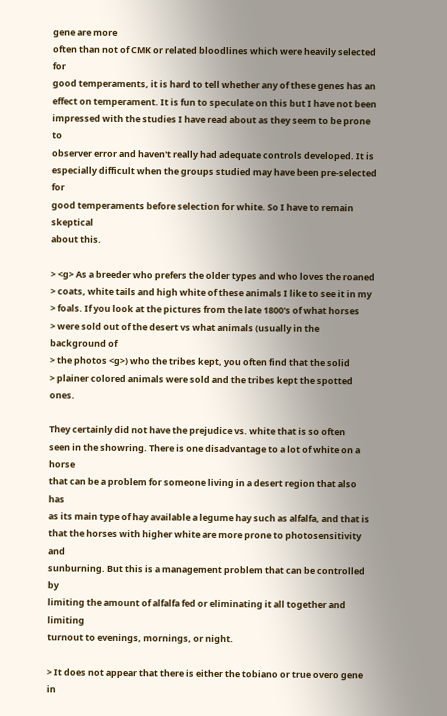gene are more
often than not of CMK or related bloodlines which were heavily selected for
good temperaments, it is hard to tell whether any of these genes has an
effect on temperament. It is fun to speculate on this but I have not been
impressed with the studies I have read about as they seem to be prone to
observer error and haven't really had adequate controls developed. It is
especially difficult when the groups studied may have been pre-selected for
good temperaments before selection for white. So I have to remain skeptical
about this.

> <g> As a breeder who prefers the older types and who loves the roaned
> coats, white tails and high white of these animals I like to see it in my
> foals. If you look at the pictures from the late 1800's of what horses
> were sold out of the desert vs what animals (usually in the background of
> the photos <g>) who the tribes kept, you often find that the solid
> plainer colored animals were sold and the tribes kept the spotted ones.

They certainly did not have the prejudice vs. white that is so often
seen in the showring. There is one disadvantage to a lot of white on a horse
that can be a problem for someone living in a desert region that also has
as its main type of hay available a legume hay such as alfalfa, and that is
that the horses with higher white are more prone to photosensitivity and
sunburning. But this is a management problem that can be controlled by
limiting the amount of alfalfa fed or eliminating it all together and limiting
turnout to evenings, mornings, or night.

> It does not appear that there is either the tobiano or true overo gene in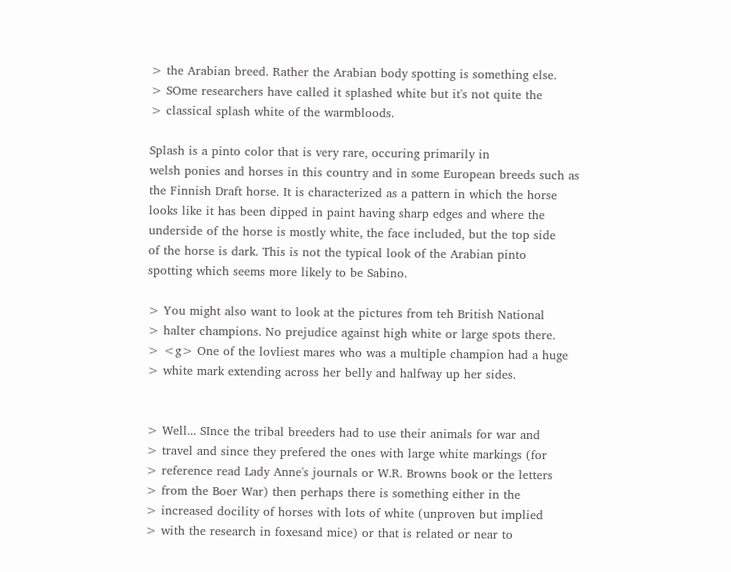> the Arabian breed. Rather the Arabian body spotting is something else.
> SOme researchers have called it splashed white but it's not quite the
> classical splash white of the warmbloods.

Splash is a pinto color that is very rare, occuring primarily in
welsh ponies and horses in this country and in some European breeds such as
the Finnish Draft horse. It is characterized as a pattern in which the horse
looks like it has been dipped in paint having sharp edges and where the
underside of the horse is mostly white, the face included, but the top side
of the horse is dark. This is not the typical look of the Arabian pinto
spotting which seems more likely to be Sabino.

> You might also want to look at the pictures from teh British National
> halter champions. No prejudice against high white or large spots there.
> <g> One of the lovliest mares who was a multiple champion had a huge
> white mark extending across her belly and halfway up her sides.


> Well... SInce the tribal breeders had to use their animals for war and
> travel and since they prefered the ones with large white markings (for
> reference read Lady Anne's journals or W.R. Browns book or the letters
> from the Boer War) then perhaps there is something either in the
> increased docility of horses with lots of white (unproven but implied
> with the research in foxesand mice) or that is related or near to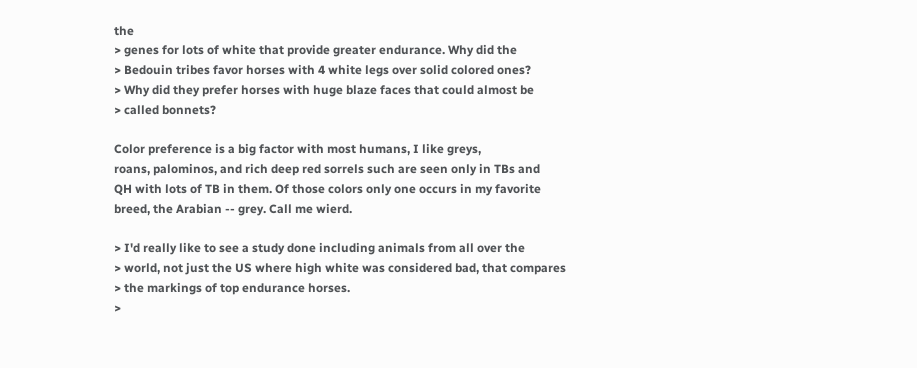the
> genes for lots of white that provide greater endurance. Why did the
> Bedouin tribes favor horses with 4 white legs over solid colored ones?
> Why did they prefer horses with huge blaze faces that could almost be
> called bonnets?

Color preference is a big factor with most humans, I like greys,
roans, palominos, and rich deep red sorrels such are seen only in TBs and
QH with lots of TB in them. Of those colors only one occurs in my favorite
breed, the Arabian -- grey. Call me wierd.

> I'd really like to see a study done including animals from all over the
> world, not just the US where high white was considered bad, that compares
> the markings of top endurance horses.
>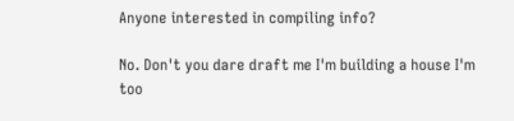Anyone interested in compiling info?

No. Don't you dare draft me I'm building a house I'm too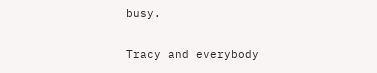busy.

Tracy and everybody